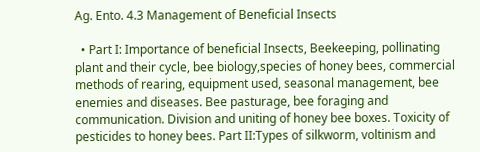Ag. Ento. 4.3 Management of Beneficial Insects

  • Part I: Importance of beneficial Insects, Beekeeping, pollinating plant and their cycle, bee biology,species of honey bees, commercial methods of rearing, equipment used, seasonal management, bee enemies and diseases. Bee pasturage, bee foraging and communication. Division and uniting of honey bee boxes. Toxicity of pesticides to honey bees. Part II:Types of silkworm, voltinism and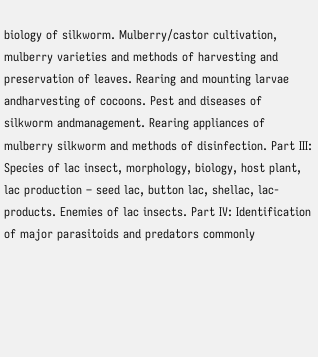biology of silkworm. Mulberry/castor cultivation, mulberry varieties and methods of harvesting and preservation of leaves. Rearing and mounting larvae andharvesting of cocoons. Pest and diseases of silkworm andmanagement. Rearing appliances of mulberry silkworm and methods of disinfection. Part III: Species of lac insect, morphology, biology, host plant, lac production – seed lac, button lac, shellac, lac- products. Enemies of lac insects. Part IV: Identification of major parasitoids and predators commonly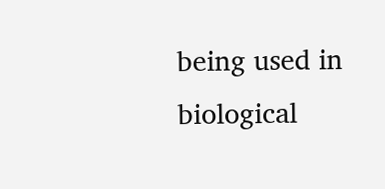being used in biological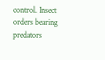control. Insect orders bearing predators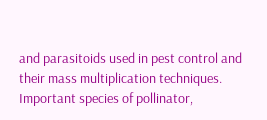and parasitoids used in pest control and their mass multiplication techniques. Important species of pollinator,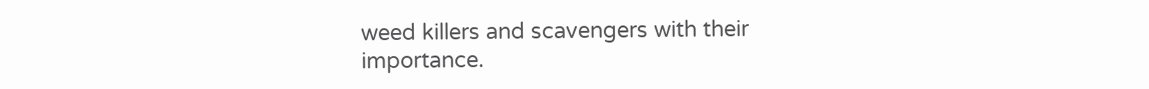weed killers and scavengers with their importance.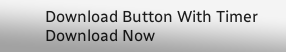Download Button With Timer
Download Now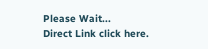Please Wait...
Direct Link click here.